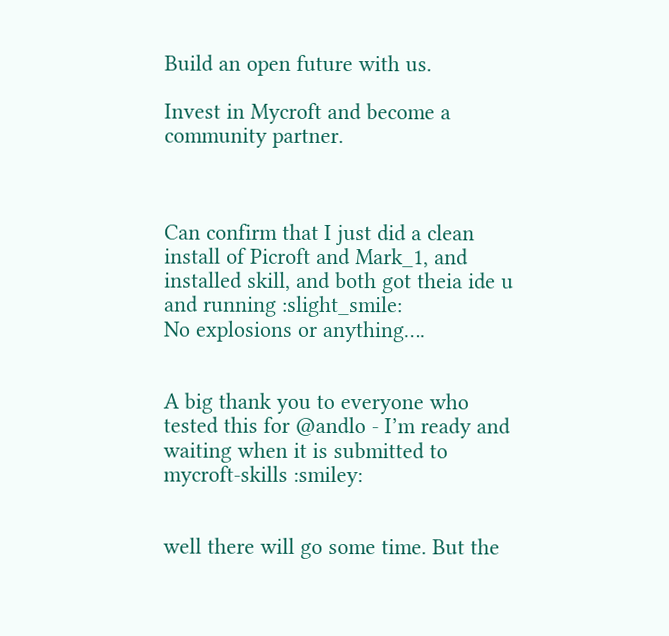Build an open future with us.

Invest in Mycroft and become a community partner.



Can confirm that I just did a clean install of Picroft and Mark_1, and installed skill, and both got theia ide u and running :slight_smile:
No explosions or anything….


A big thank you to everyone who tested this for @andlo - I’m ready and waiting when it is submitted to mycroft-skills :smiley:


well there will go some time. But the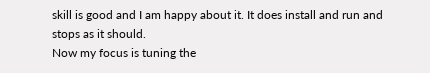skill is good and I am happy about it. It does install and run and stops as it should.
Now my focus is tuning the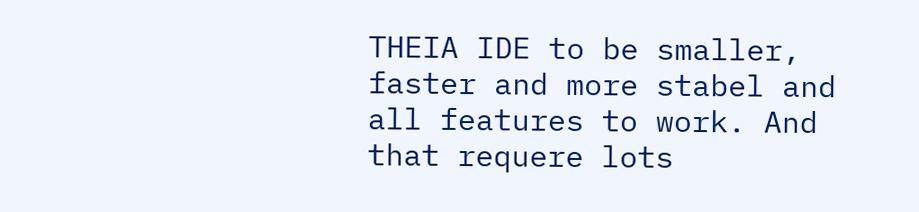THEIA IDE to be smaller, faster and more stabel and all features to work. And that requere lots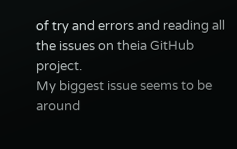of try and errors and reading all the issues on theia GitHub project.
My biggest issue seems to be around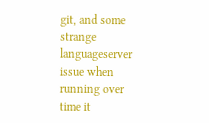git, and some strange languageserver issue when running over time it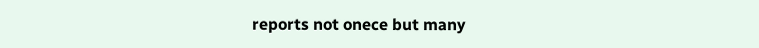reports not onece but many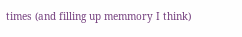times (and filling up memmory I think)